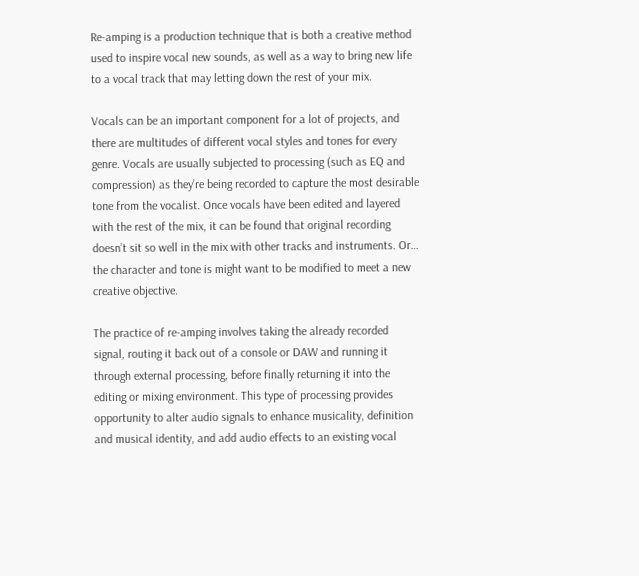Re-amping is a production technique that is both a creative method used to inspire vocal new sounds, as well as a way to bring new life to a vocal track that may letting down the rest of your mix.

Vocals can be an important component for a lot of projects, and there are multitudes of different vocal styles and tones for every genre. Vocals are usually subjected to processing (such as EQ and compression) as they’re being recorded to capture the most desirable tone from the vocalist. Once vocals have been edited and layered with the rest of the mix, it can be found that original recording doesn’t sit so well in the mix with other tracks and instruments. Or… the character and tone is might want to be modified to meet a new creative objective.

The practice of re-amping involves taking the already recorded signal, routing it back out of a console or DAW and running it through external processing, before finally returning it into the editing or mixing environment. This type of processing provides opportunity to alter audio signals to enhance musicality, definition and musical identity, and add audio effects to an existing vocal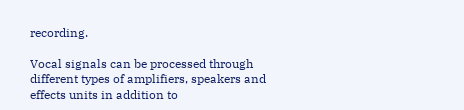recording.

Vocal signals can be processed through different types of amplifiers, speakers and effects units in addition to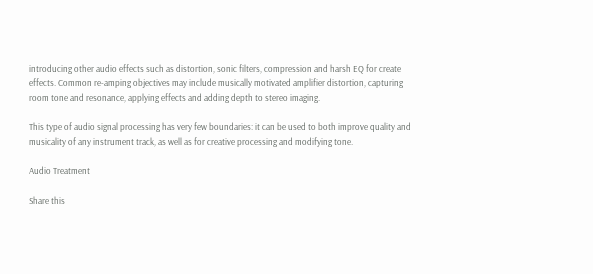introducing other audio effects such as distortion, sonic filters, compression and harsh EQ for create effects. Common re-amping objectives may include musically motivated amplifier distortion, capturing room tone and resonance, applying effects and adding depth to stereo imaging.

This type of audio signal processing has very few boundaries: it can be used to both improve quality and musicality of any instrument track, as well as for creative processing and modifying tone.

Audio Treatment

Share this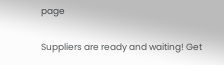page

Suppliers are ready and waiting! Get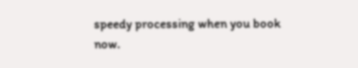speedy processing when you book now.